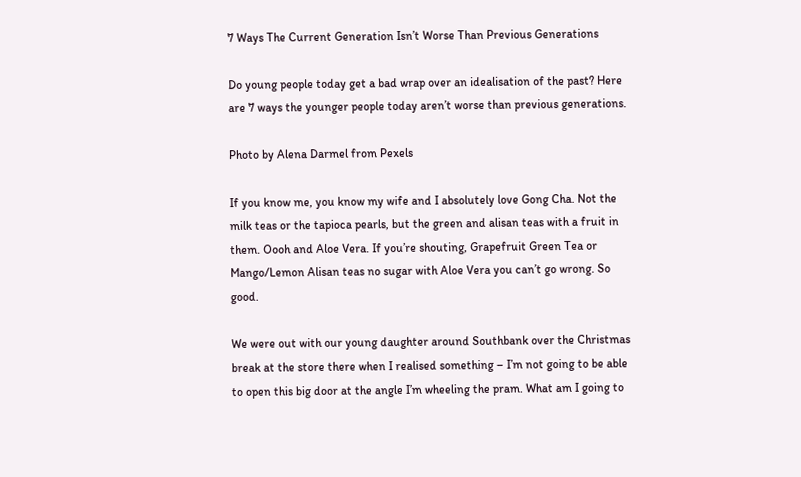7 Ways The Current Generation Isn’t Worse Than Previous Generations

Do young people today get a bad wrap over an idealisation of the past? Here are 7 ways the younger people today aren’t worse than previous generations.

Photo by Alena Darmel from Pexels

If you know me, you know my wife and I absolutely love Gong Cha. Not the milk teas or the tapioca pearls, but the green and alisan teas with a fruit in them. Oooh and Aloe Vera. If you’re shouting, Grapefruit Green Tea or Mango/Lemon Alisan teas no sugar with Aloe Vera you can’t go wrong. So good.

We were out with our young daughter around Southbank over the Christmas break at the store there when I realised something – I’m not going to be able to open this big door at the angle I’m wheeling the pram. What am I going to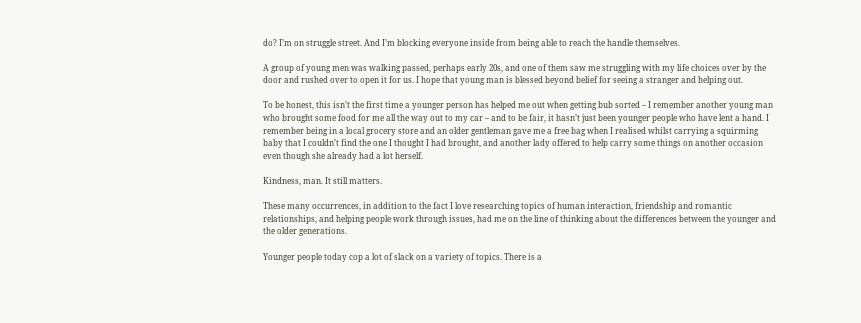do? I’m on struggle street. And I’m blocking everyone inside from being able to reach the handle themselves.

A group of young men was walking passed, perhaps early 20s, and one of them saw me struggling with my life choices over by the door and rushed over to open it for us. I hope that young man is blessed beyond belief for seeing a stranger and helping out.

To be honest, this isn’t the first time a younger person has helped me out when getting bub sorted – I remember another young man who brought some food for me all the way out to my car – and to be fair, it hasn’t just been younger people who have lent a hand. I remember being in a local grocery store and an older gentleman gave me a free bag when I realised whilst carrying a squirming baby that I couldn’t find the one I thought I had brought, and another lady offered to help carry some things on another occasion even though she already had a lot herself.

Kindness, man. It still matters.

These many occurrences, in addition to the fact I love researching topics of human interaction, friendship and romantic relationships, and helping people work through issues, had me on the line of thinking about the differences between the younger and the older generations.

Younger people today cop a lot of slack on a variety of topics. There is a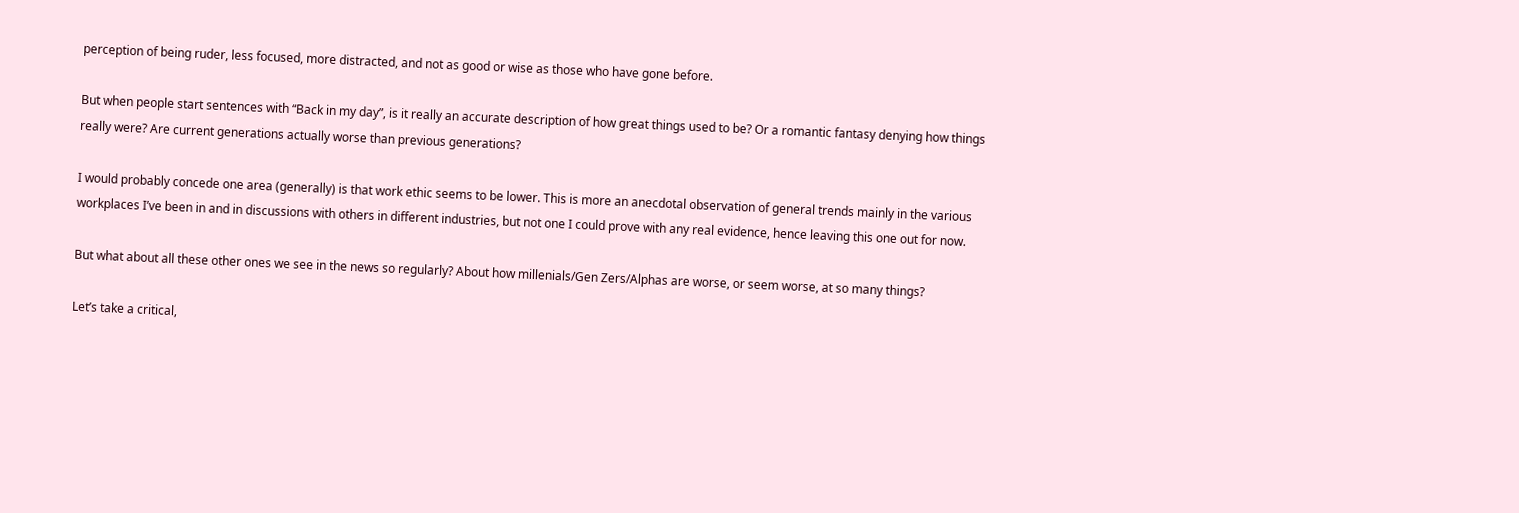perception of being ruder, less focused, more distracted, and not as good or wise as those who have gone before.

But when people start sentences with “Back in my day”, is it really an accurate description of how great things used to be? Or a romantic fantasy denying how things really were? Are current generations actually worse than previous generations?

I would probably concede one area (generally) is that work ethic seems to be lower. This is more an anecdotal observation of general trends mainly in the various workplaces I’ve been in and in discussions with others in different industries, but not one I could prove with any real evidence, hence leaving this one out for now.

But what about all these other ones we see in the news so regularly? About how millenials/Gen Zers/Alphas are worse, or seem worse, at so many things?

Let’s take a critical,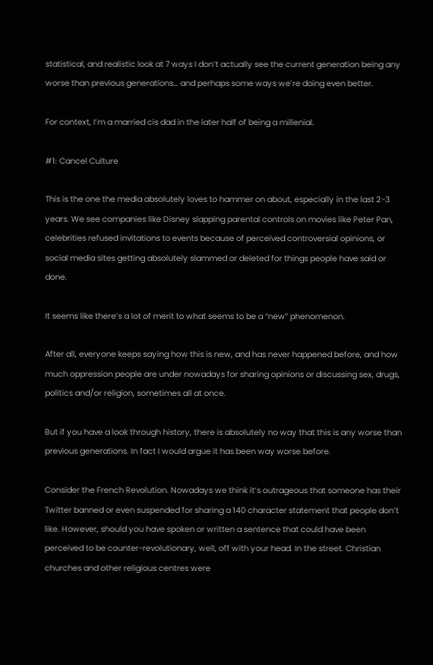statistical, and realistic look at 7 ways I don’t actually see the current generation being any worse than previous generations… and perhaps some ways we’re doing even better.

For context, I’m a married cis dad in the later half of being a millenial.

#1: Cancel Culture

This is the one the media absolutely loves to hammer on about, especially in the last 2-3 years. We see companies like Disney slapping parental controls on movies like Peter Pan, celebrities refused invitations to events because of perceived controversial opinions, or social media sites getting absolutely slammed or deleted for things people have said or done.

It seems like there’s a lot of merit to what seems to be a “new” phenomenon.

After all, everyone keeps saying how this is new, and has never happened before, and how much oppression people are under nowadays for sharing opinions or discussing sex, drugs, politics and/or religion, sometimes all at once.

But if you have a look through history, there is absolutely no way that this is any worse than previous generations. In fact I would argue it has been way worse before.

Consider the French Revolution. Nowadays we think it’s outrageous that someone has their Twitter banned or even suspended for sharing a 140 character statement that people don’t like. However, should you have spoken or written a sentence that could have been perceived to be counter-revolutionary, well, off with your head. In the street. Christian churches and other religious centres were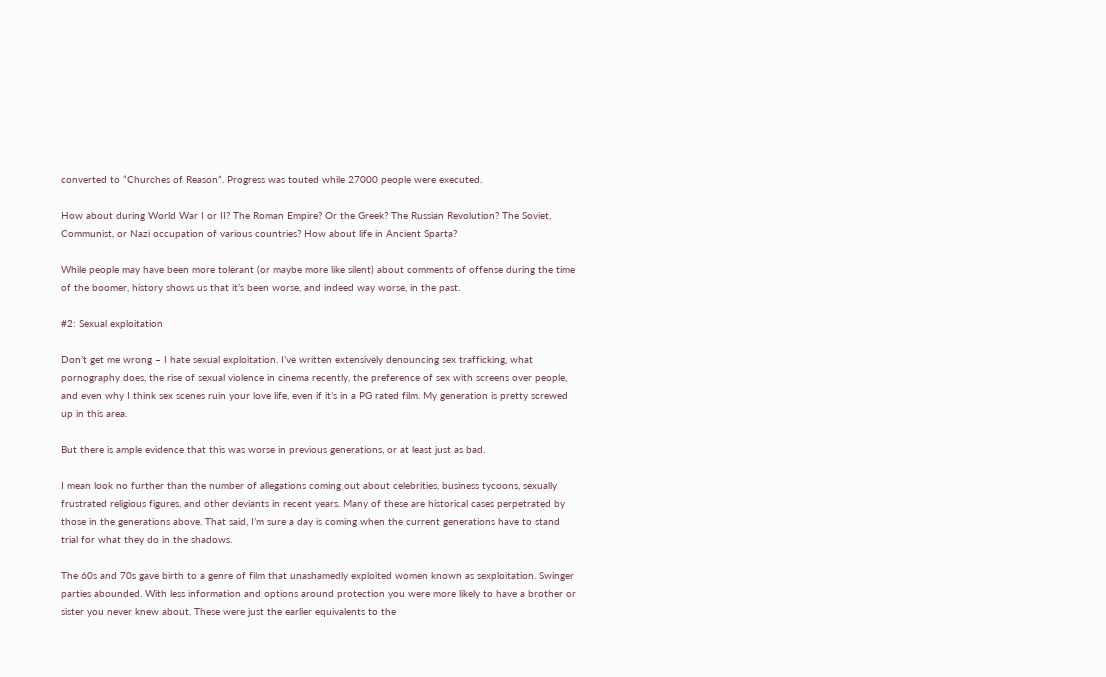converted to “Churches of Reason”. Progress was touted while 27000 people were executed.

How about during World War I or II? The Roman Empire? Or the Greek? The Russian Revolution? The Soviet, Communist, or Nazi occupation of various countries? How about life in Ancient Sparta?

While people may have been more tolerant (or maybe more like silent) about comments of offense during the time of the boomer, history shows us that it’s been worse, and indeed way worse, in the past.

#2: Sexual exploitation

Don’t get me wrong – I hate sexual exploitation. I’ve written extensively denouncing sex trafficking, what pornography does, the rise of sexual violence in cinema recently, the preference of sex with screens over people, and even why I think sex scenes ruin your love life, even if it’s in a PG rated film. My generation is pretty screwed up in this area.

But there is ample evidence that this was worse in previous generations, or at least just as bad.

I mean look no further than the number of allegations coming out about celebrities, business tycoons, sexually frustrated religious figures, and other deviants in recent years. Many of these are historical cases perpetrated by those in the generations above. That said, I’m sure a day is coming when the current generations have to stand trial for what they do in the shadows.

The 60s and 70s gave birth to a genre of film that unashamedly exploited women known as sexploitation. Swinger parties abounded. With less information and options around protection you were more likely to have a brother or sister you never knew about. These were just the earlier equivalents to the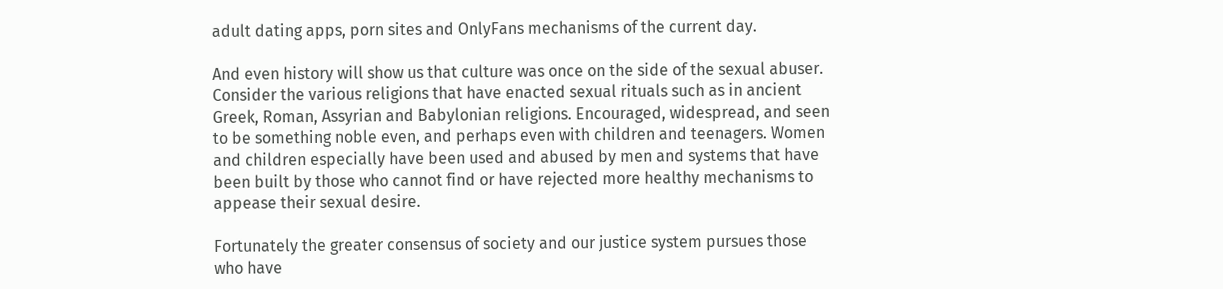adult dating apps, porn sites and OnlyFans mechanisms of the current day.

And even history will show us that culture was once on the side of the sexual abuser. Consider the various religions that have enacted sexual rituals such as in ancient Greek, Roman, Assyrian and Babylonian religions. Encouraged, widespread, and seen to be something noble even, and perhaps even with children and teenagers. Women and children especially have been used and abused by men and systems that have been built by those who cannot find or have rejected more healthy mechanisms to appease their sexual desire.

Fortunately the greater consensus of society and our justice system pursues those who have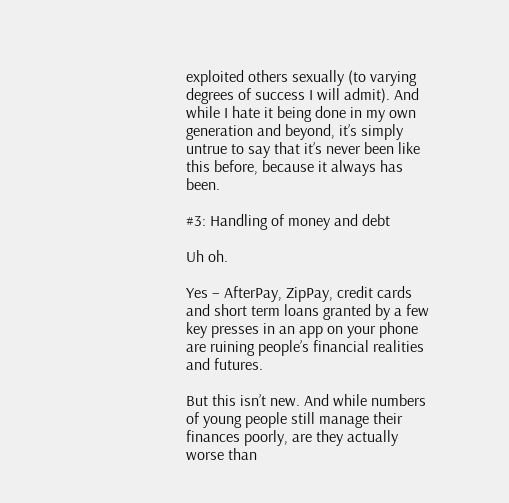exploited others sexually (to varying degrees of success I will admit). And while I hate it being done in my own generation and beyond, it’s simply untrue to say that it’s never been like this before, because it always has been.

#3: Handling of money and debt

Uh oh.

Yes – AfterPay, ZipPay, credit cards and short term loans granted by a few key presses in an app on your phone are ruining people’s financial realities and futures.

But this isn’t new. And while numbers of young people still manage their finances poorly, are they actually worse than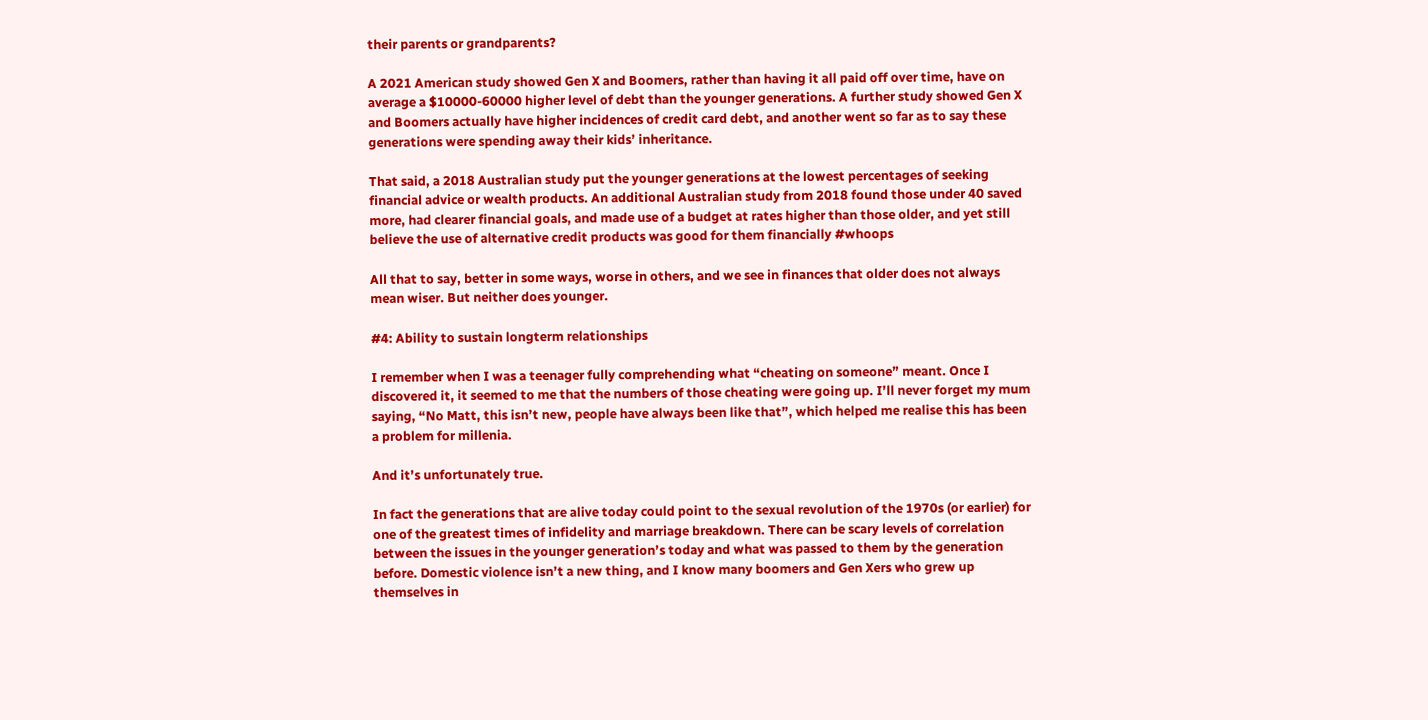their parents or grandparents?

A 2021 American study showed Gen X and Boomers, rather than having it all paid off over time, have on average a $10000-60000 higher level of debt than the younger generations. A further study showed Gen X and Boomers actually have higher incidences of credit card debt, and another went so far as to say these generations were spending away their kids’ inheritance.

That said, a 2018 Australian study put the younger generations at the lowest percentages of seeking financial advice or wealth products. An additional Australian study from 2018 found those under 40 saved more, had clearer financial goals, and made use of a budget at rates higher than those older, and yet still believe the use of alternative credit products was good for them financially #whoops

All that to say, better in some ways, worse in others, and we see in finances that older does not always mean wiser. But neither does younger.

#4: Ability to sustain longterm relationships

I remember when I was a teenager fully comprehending what “cheating on someone” meant. Once I discovered it, it seemed to me that the numbers of those cheating were going up. I’ll never forget my mum saying, “No Matt, this isn’t new, people have always been like that”, which helped me realise this has been a problem for millenia.

And it’s unfortunately true.

In fact the generations that are alive today could point to the sexual revolution of the 1970s (or earlier) for one of the greatest times of infidelity and marriage breakdown. There can be scary levels of correlation between the issues in the younger generation’s today and what was passed to them by the generation before. Domestic violence isn’t a new thing, and I know many boomers and Gen Xers who grew up themselves in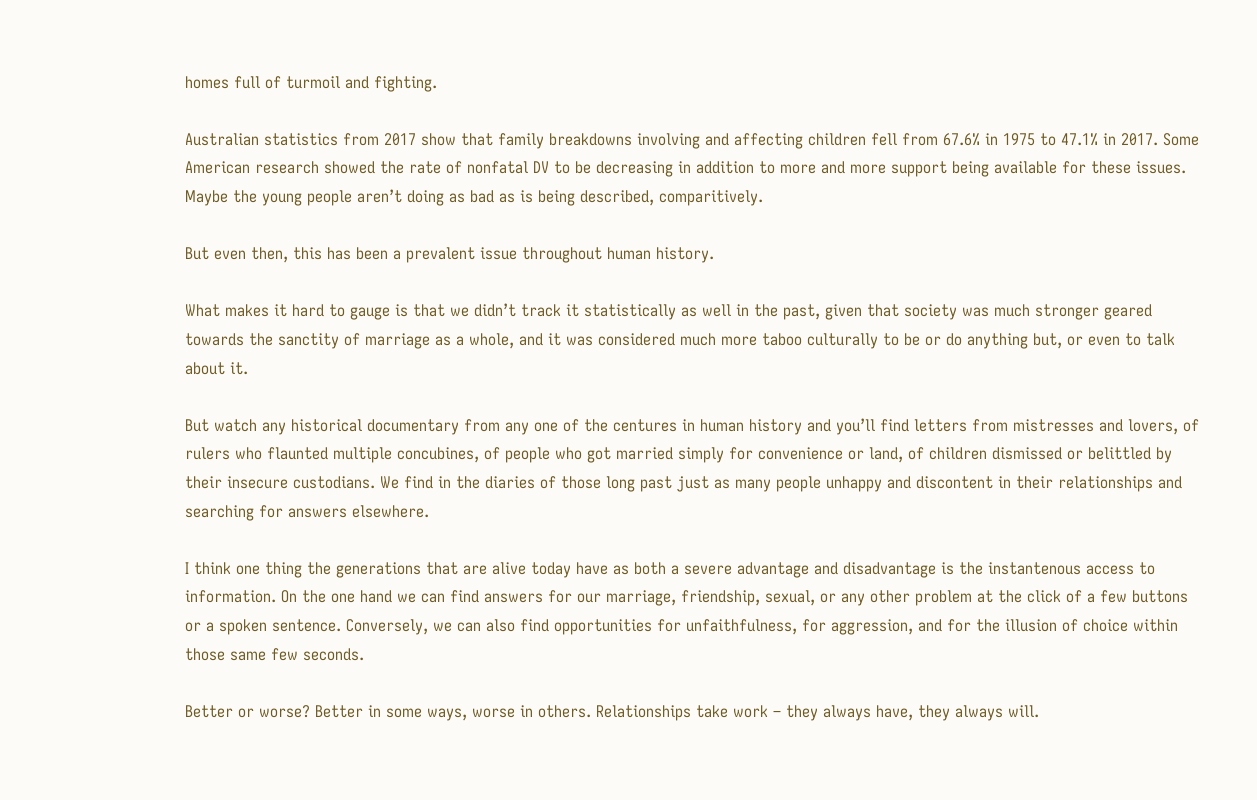homes full of turmoil and fighting.

Australian statistics from 2017 show that family breakdowns involving and affecting children fell from 67.6% in 1975 to 47.1% in 2017. Some American research showed the rate of nonfatal DV to be decreasing in addition to more and more support being available for these issues. Maybe the young people aren’t doing as bad as is being described, comparitively.

But even then, this has been a prevalent issue throughout human history.

What makes it hard to gauge is that we didn’t track it statistically as well in the past, given that society was much stronger geared towards the sanctity of marriage as a whole, and it was considered much more taboo culturally to be or do anything but, or even to talk about it.

But watch any historical documentary from any one of the centures in human history and you’ll find letters from mistresses and lovers, of rulers who flaunted multiple concubines, of people who got married simply for convenience or land, of children dismissed or belittled by their insecure custodians. We find in the diaries of those long past just as many people unhappy and discontent in their relationships and searching for answers elsewhere.

I think one thing the generations that are alive today have as both a severe advantage and disadvantage is the instantenous access to information. On the one hand we can find answers for our marriage, friendship, sexual, or any other problem at the click of a few buttons or a spoken sentence. Conversely, we can also find opportunities for unfaithfulness, for aggression, and for the illusion of choice within those same few seconds.

Better or worse? Better in some ways, worse in others. Relationships take work – they always have, they always will.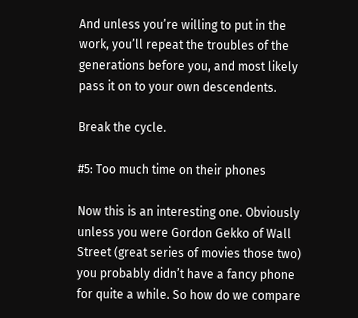And unless you’re willing to put in the work, you’ll repeat the troubles of the generations before you, and most likely pass it on to your own descendents.

Break the cycle.

#5: Too much time on their phones

Now this is an interesting one. Obviously unless you were Gordon Gekko of Wall Street (great series of movies those two) you probably didn’t have a fancy phone for quite a while. So how do we compare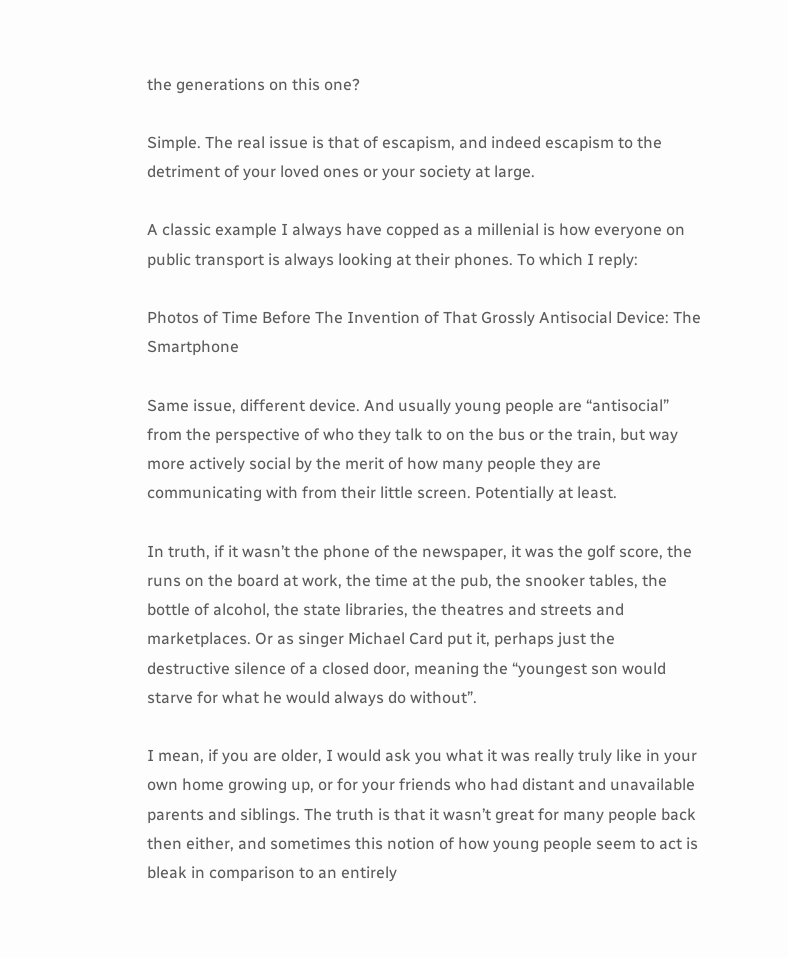the generations on this one?

Simple. The real issue is that of escapism, and indeed escapism to the detriment of your loved ones or your society at large.

A classic example I always have copped as a millenial is how everyone on public transport is always looking at their phones. To which I reply:

Photos of Time Before The Invention of That Grossly Antisocial Device: The  Smartphone

Same issue, different device. And usually young people are “antisocial” from the perspective of who they talk to on the bus or the train, but way more actively social by the merit of how many people they are communicating with from their little screen. Potentially at least.

In truth, if it wasn’t the phone of the newspaper, it was the golf score, the runs on the board at work, the time at the pub, the snooker tables, the bottle of alcohol, the state libraries, the theatres and streets and marketplaces. Or as singer Michael Card put it, perhaps just the destructive silence of a closed door, meaning the “youngest son would starve for what he would always do without”.

I mean, if you are older, I would ask you what it was really truly like in your own home growing up, or for your friends who had distant and unavailable parents and siblings. The truth is that it wasn’t great for many people back then either, and sometimes this notion of how young people seem to act is bleak in comparison to an entirely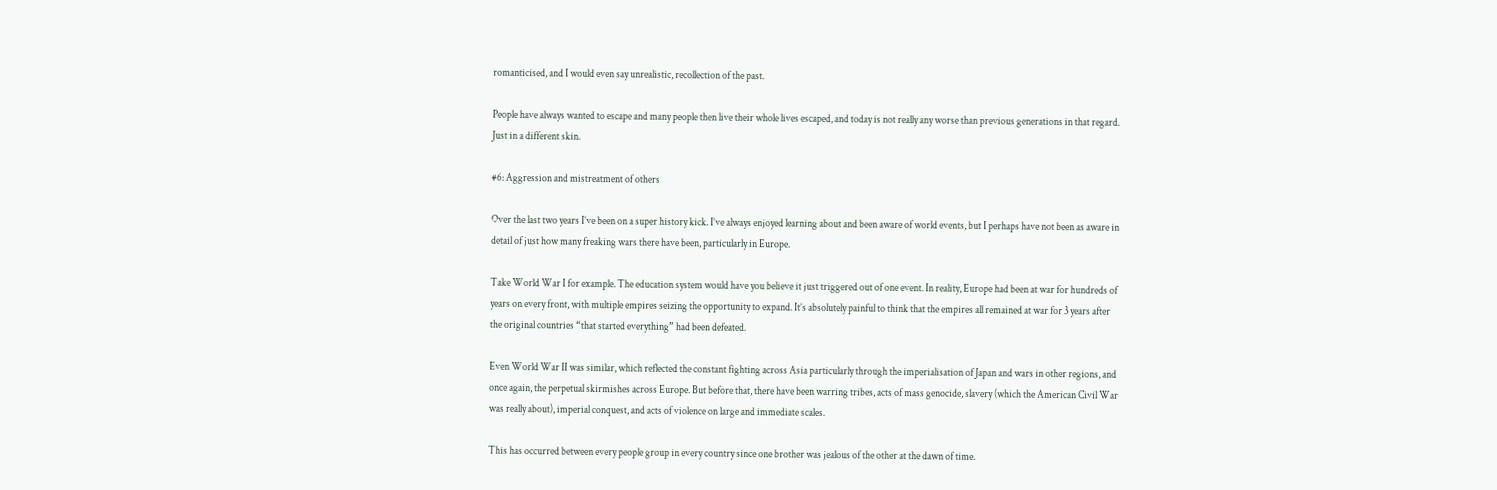romanticised, and I would even say unrealistic, recollection of the past.

People have always wanted to escape and many people then live their whole lives escaped, and today is not really any worse than previous generations in that regard. Just in a different skin.

#6: Aggression and mistreatment of others

Over the last two years I’ve been on a super history kick. I’ve always enjoyed learning about and been aware of world events, but I perhaps have not been as aware in detail of just how many freaking wars there have been, particularly in Europe.

Take World War I for example. The education system would have you believe it just triggered out of one event. In reality, Europe had been at war for hundreds of years on every front, with multiple empires seizing the opportunity to expand. It’s absolutely painful to think that the empires all remained at war for 3 years after the original countries “that started everything” had been defeated.

Even World War II was similar, which reflected the constant fighting across Asia particularly through the imperialisation of Japan and wars in other regions, and once again, the perpetual skirmishes across Europe. But before that, there have been warring tribes, acts of mass genocide, slavery (which the American Civil War was really about), imperial conquest, and acts of violence on large and immediate scales.

This has occurred between every people group in every country since one brother was jealous of the other at the dawn of time.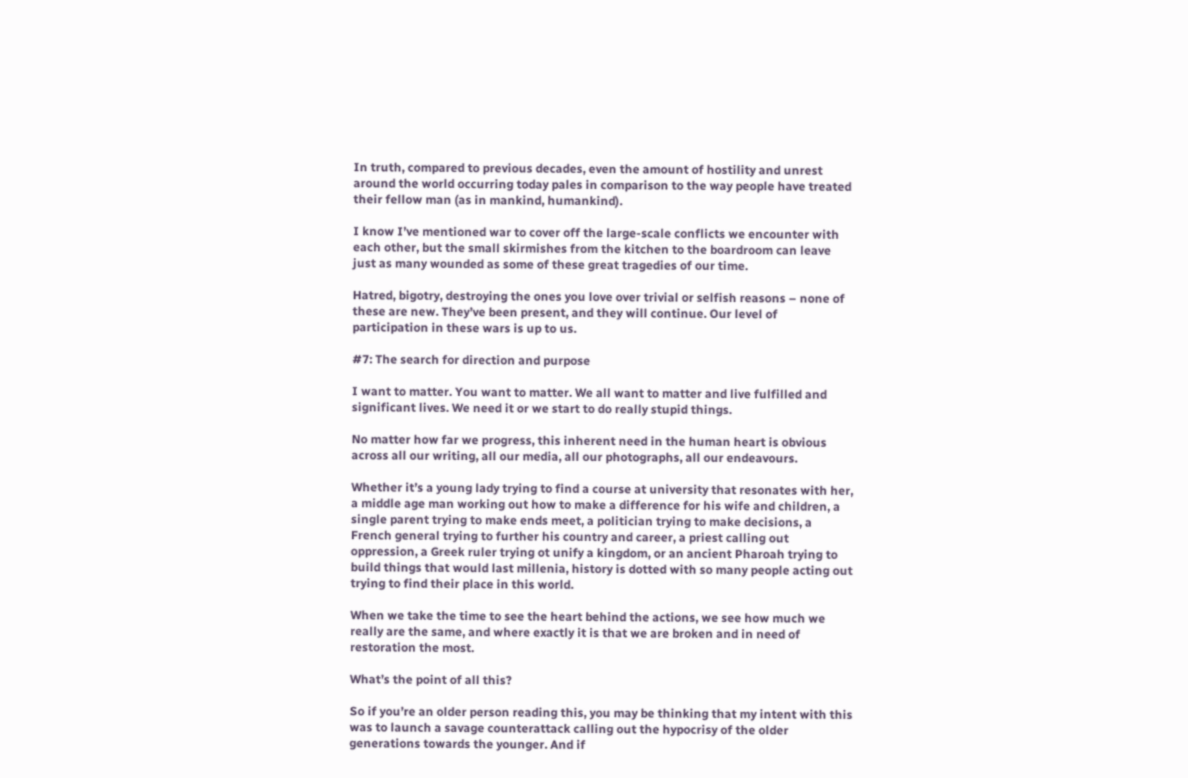In truth, compared to previous decades, even the amount of hostility and unrest around the world occurring today pales in comparison to the way people have treated their fellow man (as in mankind, humankind).

I know I’ve mentioned war to cover off the large-scale conflicts we encounter with each other, but the small skirmishes from the kitchen to the boardroom can leave just as many wounded as some of these great tragedies of our time.

Hatred, bigotry, destroying the ones you love over trivial or selfish reasons – none of these are new. They’ve been present, and they will continue. Our level of participation in these wars is up to us.

#7: The search for direction and purpose

I want to matter. You want to matter. We all want to matter and live fulfilled and significant lives. We need it or we start to do really stupid things.

No matter how far we progress, this inherent need in the human heart is obvious across all our writing, all our media, all our photographs, all our endeavours.

Whether it’s a young lady trying to find a course at university that resonates with her, a middle age man working out how to make a difference for his wife and children, a single parent trying to make ends meet, a politician trying to make decisions, a French general trying to further his country and career, a priest calling out oppression, a Greek ruler trying ot unify a kingdom, or an ancient Pharoah trying to build things that would last millenia, history is dotted with so many people acting out trying to find their place in this world.

When we take the time to see the heart behind the actions, we see how much we really are the same, and where exactly it is that we are broken and in need of restoration the most.

What’s the point of all this?

So if you’re an older person reading this, you may be thinking that my intent with this was to launch a savage counterattack calling out the hypocrisy of the older generations towards the younger. And if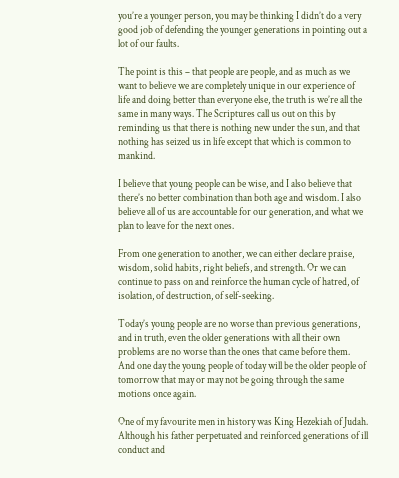you’re a younger person, you may be thinking I didn’t do a very good job of defending the younger generations in pointing out a lot of our faults.

The point is this – that people are people, and as much as we want to believe we are completely unique in our experience of life and doing better than everyone else, the truth is we’re all the same in many ways. The Scriptures call us out on this by reminding us that there is nothing new under the sun, and that nothing has seized us in life except that which is common to mankind.

I believe that young people can be wise, and I also believe that there’s no better combination than both age and wisdom. I also believe all of us are accountable for our generation, and what we plan to leave for the next ones.

From one generation to another, we can either declare praise, wisdom, solid habits, right beliefs, and strength. Or we can continue to pass on and reinforce the human cycle of hatred, of isolation, of destruction, of self-seeking.

Today’s young people are no worse than previous generations, and in truth, even the older generations with all their own problems are no worse than the ones that came before them. And one day the young people of today will be the older people of tomorrow that may or may not be going through the same motions once again.

One of my favourite men in history was King Hezekiah of Judah. Although his father perpetuated and reinforced generations of ill conduct and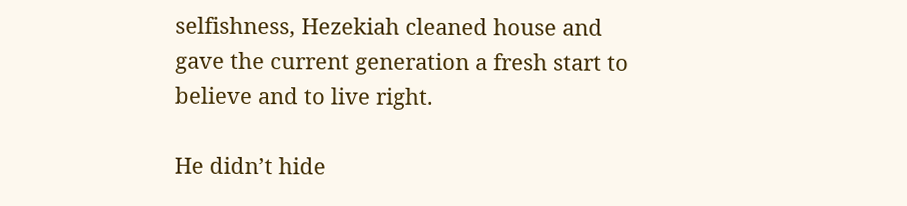selfishness, Hezekiah cleaned house and gave the current generation a fresh start to believe and to live right.

He didn’t hide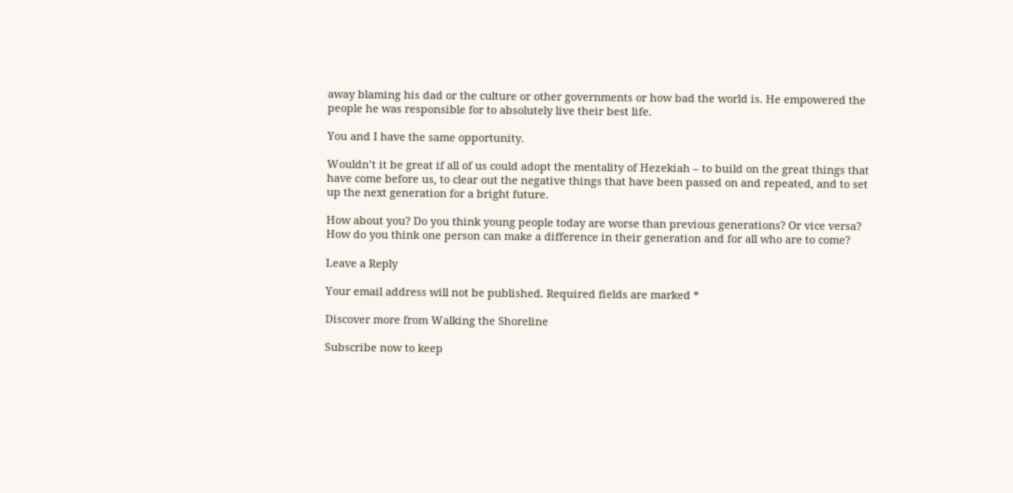away blaming his dad or the culture or other governments or how bad the world is. He empowered the people he was responsible for to absolutely live their best life.

You and I have the same opportunity.

Wouldn’t it be great if all of us could adopt the mentality of Hezekiah – to build on the great things that have come before us, to clear out the negative things that have been passed on and repeated, and to set up the next generation for a bright future.

How about you? Do you think young people today are worse than previous generations? Or vice versa? How do you think one person can make a difference in their generation and for all who are to come?

Leave a Reply

Your email address will not be published. Required fields are marked *

Discover more from Walking the Shoreline

Subscribe now to keep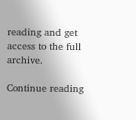reading and get access to the full archive.

Continue reading